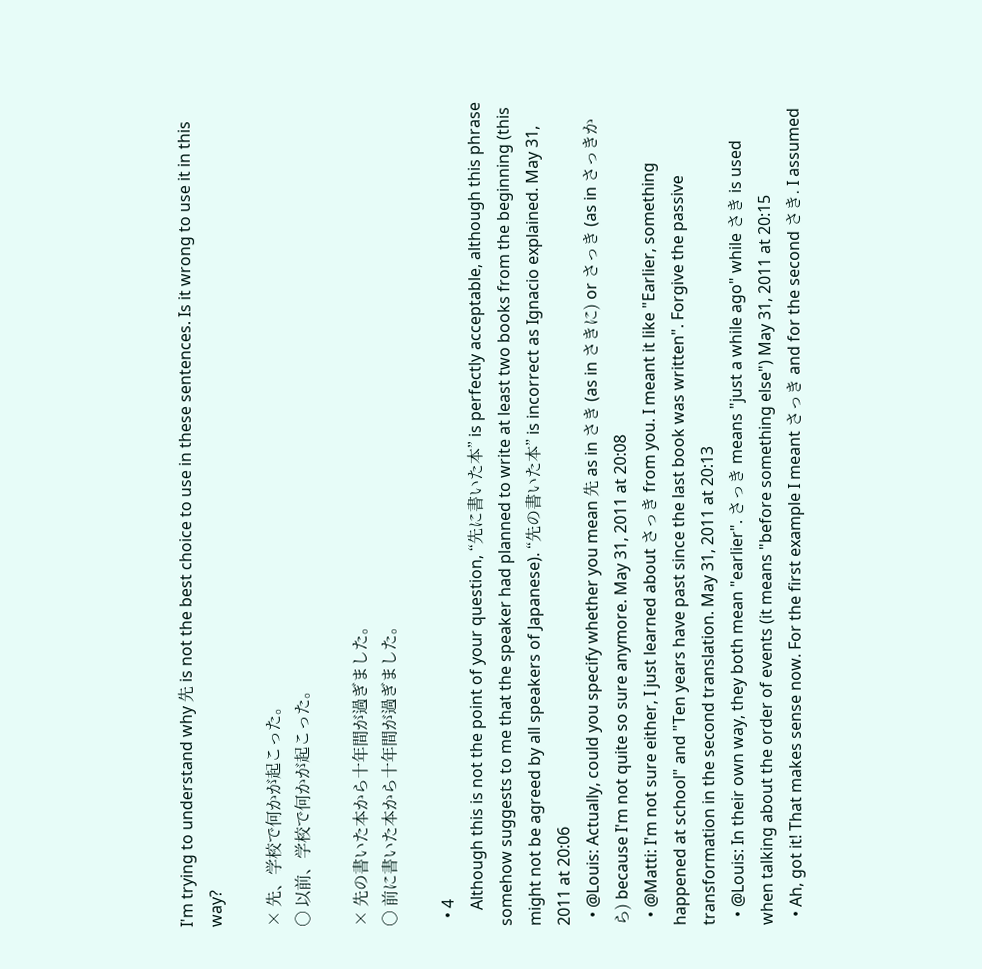I'm trying to understand why 先 is not the best choice to use in these sentences. Is it wrong to use it in this way?

× 先、学校で何かが起こった。
○ 以前、学校で何かが起こった。

× 先の書いた本から十年間が過ぎました。
○ 前に書いた本から十年間が過ぎました。

  • 4
    Although this is not the point of your question, “先に書いた本” is perfectly acceptable, although this phrase somehow suggests to me that the speaker had planned to write at least two books from the beginning (this might not be agreed by all speakers of Japanese). “先の書いた本” is incorrect as Ignacio explained. May 31, 2011 at 20:06
  • @Louis: Actually, could you specify whether you mean 先 as in さき (as in さきに) or さっき (as in さっきから) because I'm not quite so sure anymore. May 31, 2011 at 20:08
  • @Matti: I'm not sure either, I just learned about さっき from you. I meant it like "Earlier, something happened at school" and "Ten years have past since the last book was written". Forgive the passive transformation in the second translation. May 31, 2011 at 20:13
  • @Louis: In their own way, they both mean "earlier". さっき means "just a while ago" while さき is used when talking about the order of events (it means "before something else") May 31, 2011 at 20:15
  • Ah, got it! That makes sense now. For the first example I meant さっき and for the second さき. I assumed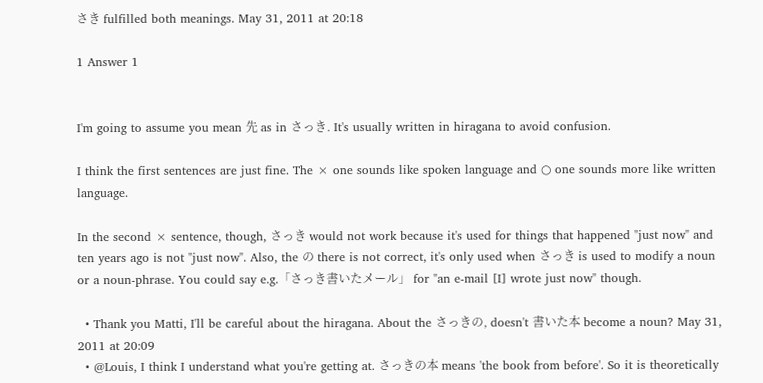さき fulfilled both meanings. May 31, 2011 at 20:18

1 Answer 1


I'm going to assume you mean 先 as in さっき. It's usually written in hiragana to avoid confusion.

I think the first sentences are just fine. The × one sounds like spoken language and ○ one sounds more like written language.

In the second × sentence, though, さっき would not work because it's used for things that happened "just now" and ten years ago is not "just now". Also, the の there is not correct, it's only used when さっき is used to modify a noun or a noun-phrase. You could say e.g.「さっき書いたメール」 for "an e-mail [I] wrote just now" though.

  • Thank you Matti, I'll be careful about the hiragana. About the さっきの, doesn't 書いた本 become a noun? May 31, 2011 at 20:09
  • @Louis, I think I understand what you're getting at. さっきの本 means 'the book from before'. So it is theoretically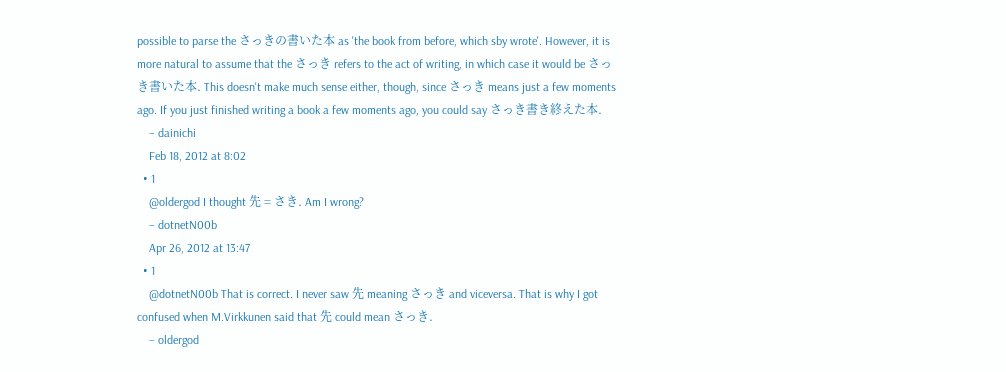possible to parse the さっきの書いた本 as 'the book from before, which sby wrote'. However, it is more natural to assume that the さっき refers to the act of writing, in which case it would be さっき書いた本. This doesn't make much sense either, though, since さっき means just a few moments ago. If you just finished writing a book a few moments ago, you could say さっき書き終えた本.
    – dainichi
    Feb 18, 2012 at 8:02
  • 1
    @oldergod I thought 先 = さき. Am I wrong?
    – dotnetN00b
    Apr 26, 2012 at 13:47
  • 1
    @dotnetN00b That is correct. I never saw 先 meaning さっき and viceversa. That is why I got confused when M.Virkkunen said that 先 could mean さっき.
    – oldergod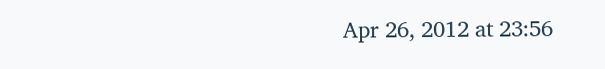Apr 26, 2012 at 23:56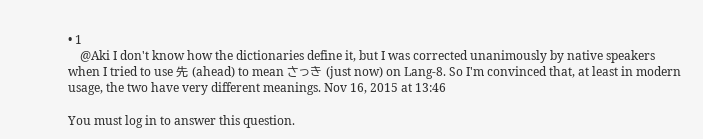• 1
    @Aki I don't know how the dictionaries define it, but I was corrected unanimously by native speakers when I tried to use 先 (ahead) to mean さっき (just now) on Lang-8. So I'm convinced that, at least in modern usage, the two have very different meanings. Nov 16, 2015 at 13:46

You must log in to answer this question.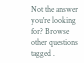Not the answer you're looking for? Browse other questions tagged .